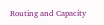Routing and Capacity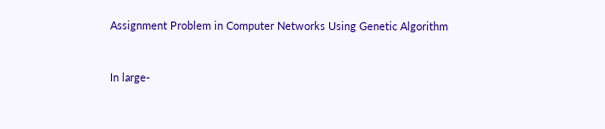Assignment Problem in Computer Networks Using Genetic Algorithm


In large-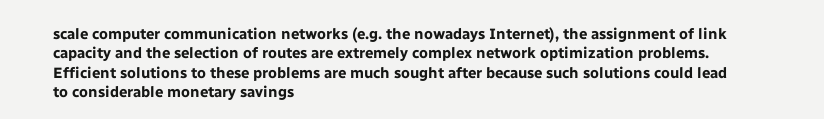scale computer communication networks (e.g. the nowadays Internet), the assignment of link capacity and the selection of routes are extremely complex network optimization problems. Efficient solutions to these problems are much sought after because such solutions could lead to considerable monetary savings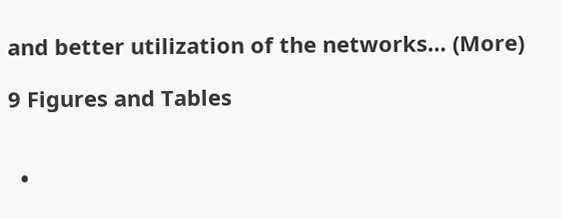and better utilization of the networks… (More)

9 Figures and Tables


  •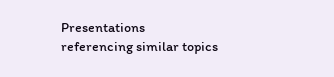Presentations referencing similar topics